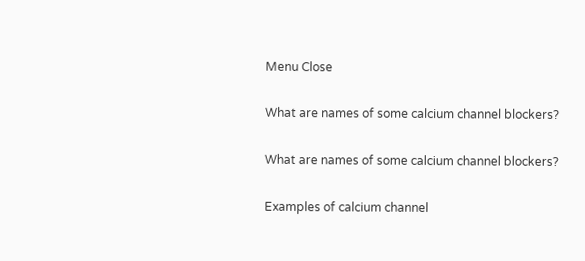Menu Close

What are names of some calcium channel blockers?

What are names of some calcium channel blockers?

Examples of calcium channel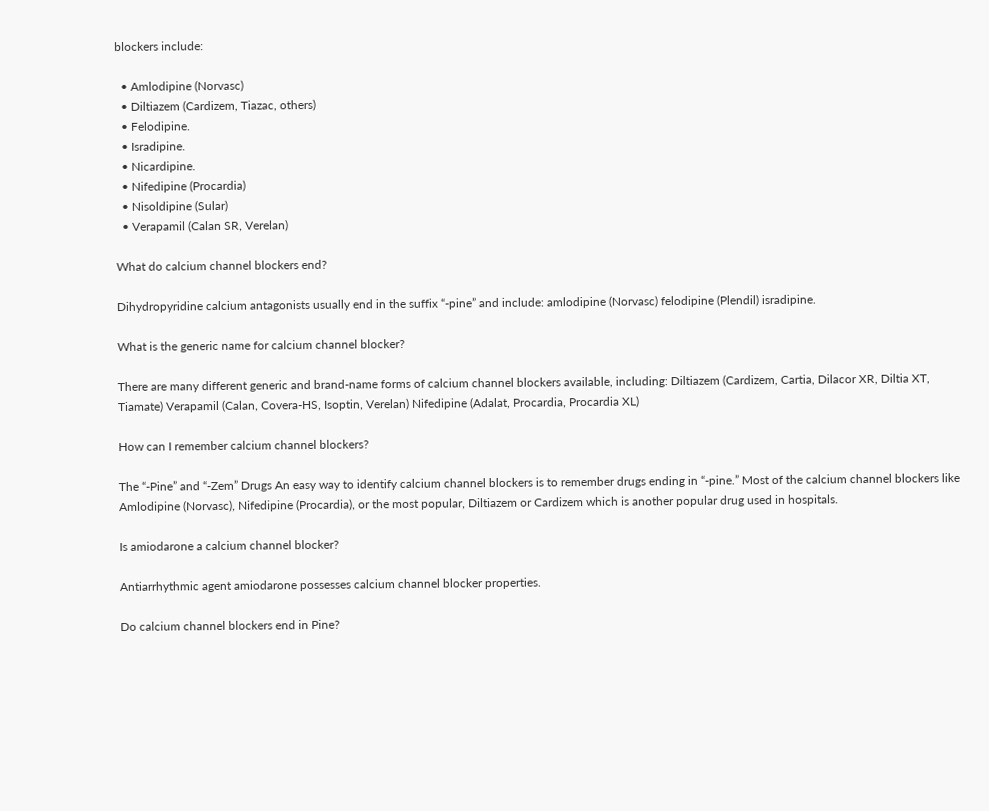blockers include:

  • Amlodipine (Norvasc)
  • Diltiazem (Cardizem, Tiazac, others)
  • Felodipine.
  • Isradipine.
  • Nicardipine.
  • Nifedipine (Procardia)
  • Nisoldipine (Sular)
  • Verapamil (Calan SR, Verelan)

What do calcium channel blockers end?

Dihydropyridine calcium antagonists usually end in the suffix “-pine” and include: amlodipine (Norvasc) felodipine (Plendil) isradipine.

What is the generic name for calcium channel blocker?

There are many different generic and brand-name forms of calcium channel blockers available, including: Diltiazem (Cardizem, Cartia, Dilacor XR, Diltia XT, Tiamate) Verapamil (Calan, Covera-HS, Isoptin, Verelan) Nifedipine (Adalat, Procardia, Procardia XL)

How can I remember calcium channel blockers?

The “-Pine” and “-Zem” Drugs An easy way to identify calcium channel blockers is to remember drugs ending in “-pine.” Most of the calcium channel blockers like Amlodipine (Norvasc), Nifedipine (Procardia), or the most popular, Diltiazem or Cardizem which is another popular drug used in hospitals.

Is amiodarone a calcium channel blocker?

Antiarrhythmic agent amiodarone possesses calcium channel blocker properties.

Do calcium channel blockers end in Pine?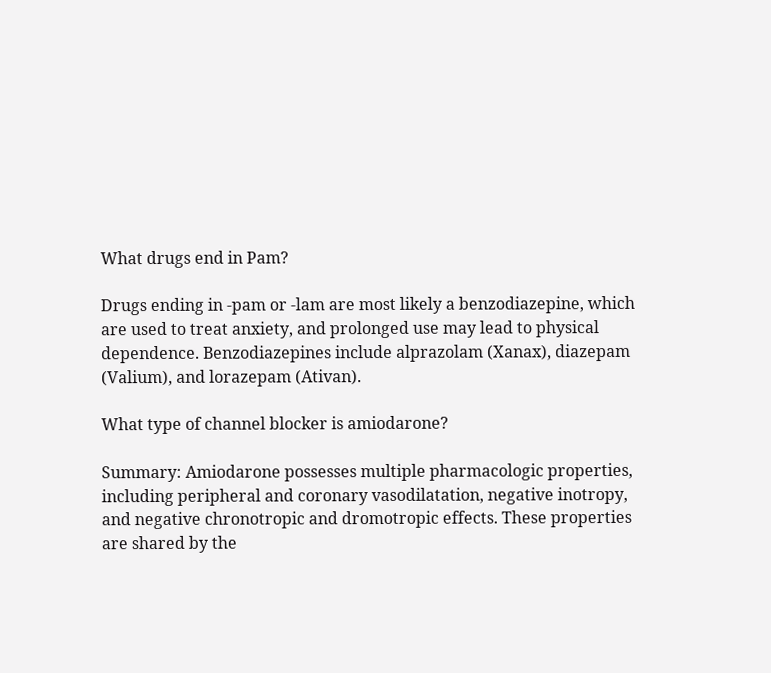What drugs end in Pam?

Drugs ending in -pam or -lam are most likely a benzodiazepine, which are used to treat anxiety, and prolonged use may lead to physical dependence. Benzodiazepines include alprazolam (Xanax), diazepam (Valium), and lorazepam (Ativan).

What type of channel blocker is amiodarone?

Summary: Amiodarone possesses multiple pharmacologic properties, including peripheral and coronary vasodilatation, negative inotropy, and negative chronotropic and dromotropic effects. These properties are shared by the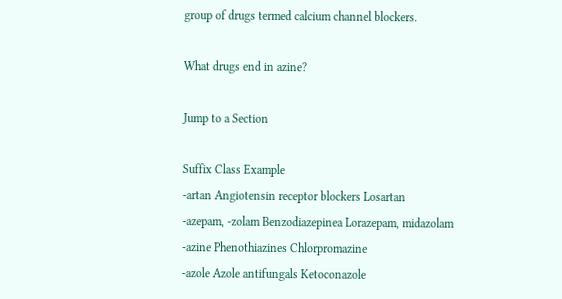group of drugs termed calcium channel blockers.

What drugs end in azine?

Jump to a Section

Suffix Class Example
-artan Angiotensin receptor blockers Losartan
-azepam, -zolam Benzodiazepinea Lorazepam, midazolam
-azine Phenothiazines Chlorpromazine
-azole Azole antifungals Ketoconazole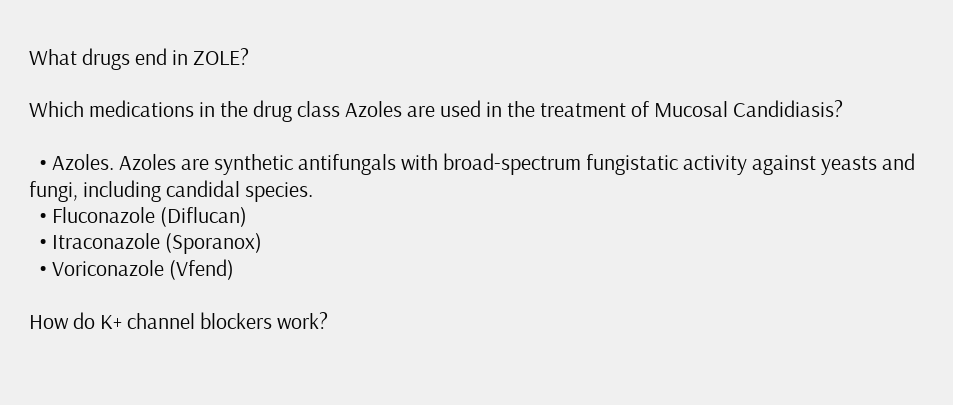What drugs end in ZOLE?

Which medications in the drug class Azoles are used in the treatment of Mucosal Candidiasis?

  • Azoles. Azoles are synthetic antifungals with broad-spectrum fungistatic activity against yeasts and fungi, including candidal species.
  • Fluconazole (Diflucan)
  • Itraconazole (Sporanox)
  • Voriconazole (Vfend)

How do K+ channel blockers work?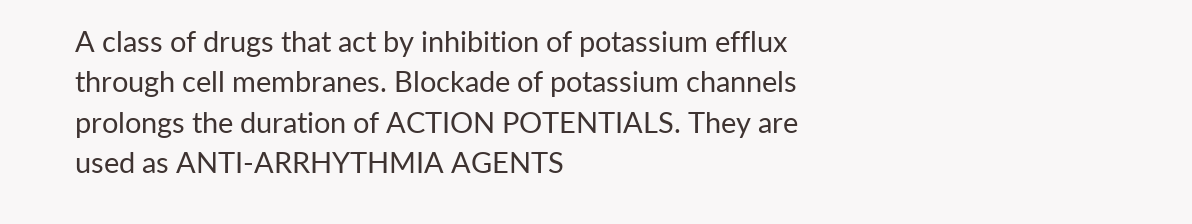A class of drugs that act by inhibition of potassium efflux through cell membranes. Blockade of potassium channels prolongs the duration of ACTION POTENTIALS. They are used as ANTI-ARRHYTHMIA AGENTS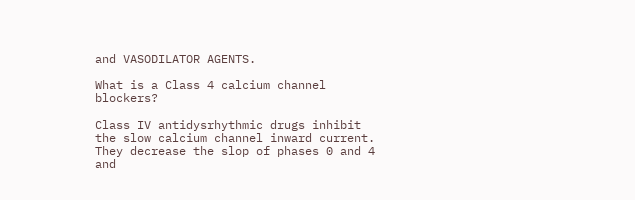and VASODILATOR AGENTS.

What is a Class 4 calcium channel blockers?

Class IV antidysrhythmic drugs inhibit the slow calcium channel inward current. They decrease the slop of phases 0 and 4 and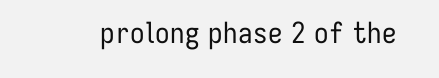prolong phase 2 of the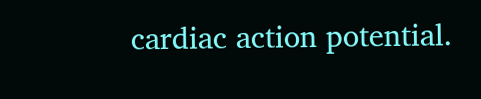cardiac action potential.